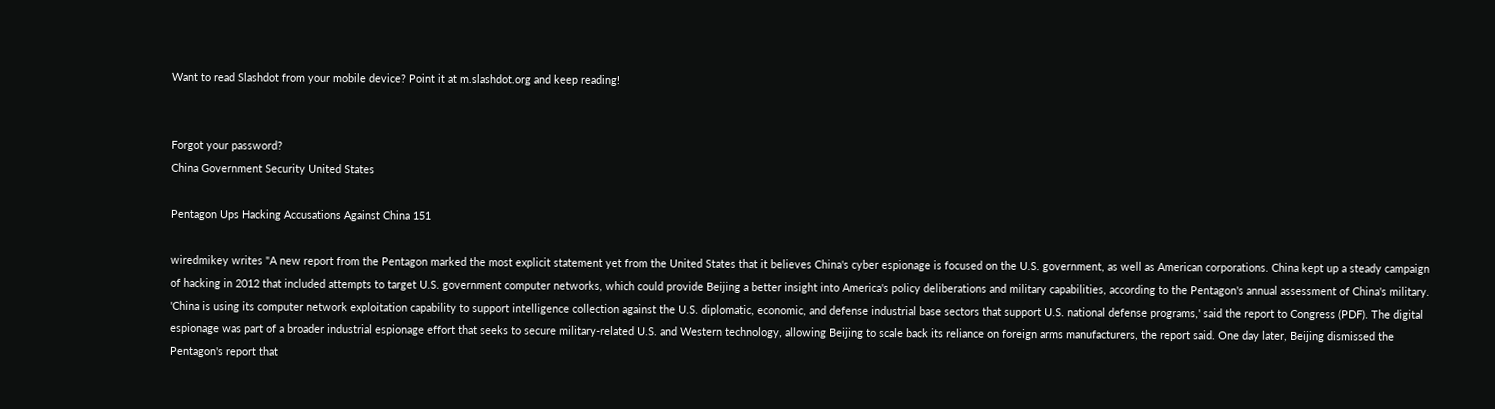Want to read Slashdot from your mobile device? Point it at m.slashdot.org and keep reading!


Forgot your password?
China Government Security United States

Pentagon Ups Hacking Accusations Against China 151

wiredmikey writes "A new report from the Pentagon marked the most explicit statement yet from the United States that it believes China's cyber espionage is focused on the U.S. government, as well as American corporations. China kept up a steady campaign of hacking in 2012 that included attempts to target U.S. government computer networks, which could provide Beijing a better insight into America's policy deliberations and military capabilities, according to the Pentagon's annual assessment of China's military. 'China is using its computer network exploitation capability to support intelligence collection against the U.S. diplomatic, economic, and defense industrial base sectors that support U.S. national defense programs,' said the report to Congress (PDF). The digital espionage was part of a broader industrial espionage effort that seeks to secure military-related U.S. and Western technology, allowing Beijing to scale back its reliance on foreign arms manufacturers, the report said. One day later, Beijing dismissed the Pentagon's report that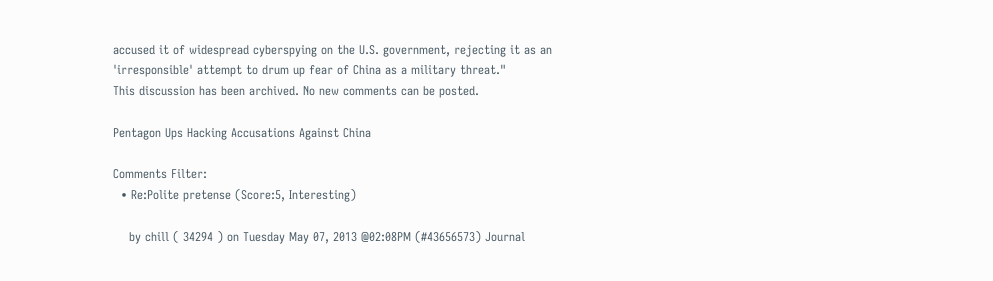accused it of widespread cyberspying on the U.S. government, rejecting it as an 'irresponsible' attempt to drum up fear of China as a military threat."
This discussion has been archived. No new comments can be posted.

Pentagon Ups Hacking Accusations Against China

Comments Filter:
  • Re:Polite pretense (Score:5, Interesting)

    by chill ( 34294 ) on Tuesday May 07, 2013 @02:08PM (#43656573) Journal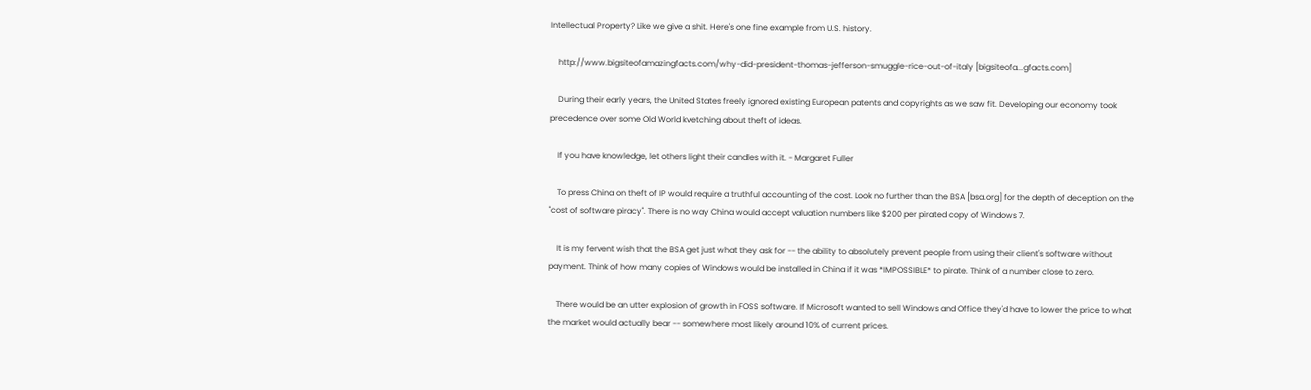Intellectual Property? Like we give a shit. Here's one fine example from U.S. history.

    http://www.bigsiteofamazingfacts.com/why-did-president-thomas-jefferson-smuggle-rice-out-of-italy [bigsiteofa...gfacts.com]

    During their early years, the United States freely ignored existing European patents and copyrights as we saw fit. Developing our economy took precedence over some Old World kvetching about theft of ideas.

    If you have knowledge, let others light their candles with it. - Margaret Fuller

    To press China on theft of IP would require a truthful accounting of the cost. Look no further than the BSA [bsa.org] for the depth of deception on the "cost of software piracy". There is no way China would accept valuation numbers like $200 per pirated copy of Windows 7.

    It is my fervent wish that the BSA get just what they ask for -- the ability to absolutely prevent people from using their client's software without payment. Think of how many copies of Windows would be installed in China if it was *IMPOSSIBLE* to pirate. Think of a number close to zero.

    There would be an utter explosion of growth in FOSS software. If Microsoft wanted to sell Windows and Office they'd have to lower the price to what the market would actually bear -- somewhere most likely around 10% of current prices.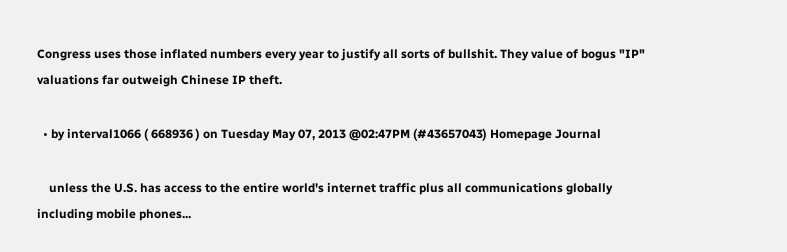Congress uses those inflated numbers every year to justify all sorts of bullshit. They value of bogus "IP" valuations far outweigh Chinese IP theft.

  • by interval1066 ( 668936 ) on Tuesday May 07, 2013 @02:47PM (#43657043) Homepage Journal

    unless the U.S. has access to the entire world's internet traffic plus all communications globally including mobile phones...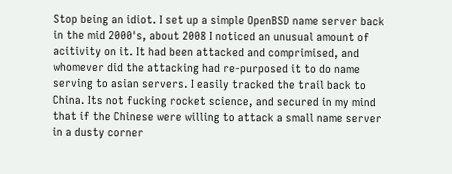Stop being an idiot. I set up a simple OpenBSD name server back in the mid 2000's, about 2008 I noticed an unusual amount of acitivity on it. It had been attacked and comprimised, and whomever did the attacking had re-purposed it to do name serving to asian servers. I easily tracked the trail back to China. Its not fucking rocket science, and secured in my mind that if the Chinese were willing to attack a small name server in a dusty corner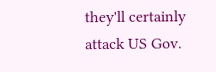they'll certainly attack US Gov.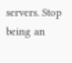servers. Stop being an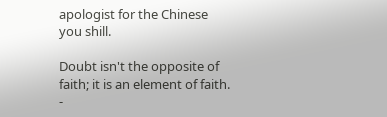apologist for the Chinese you shill.

Doubt isn't the opposite of faith; it is an element of faith. -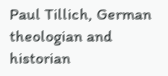Paul Tillich, German theologian and historian